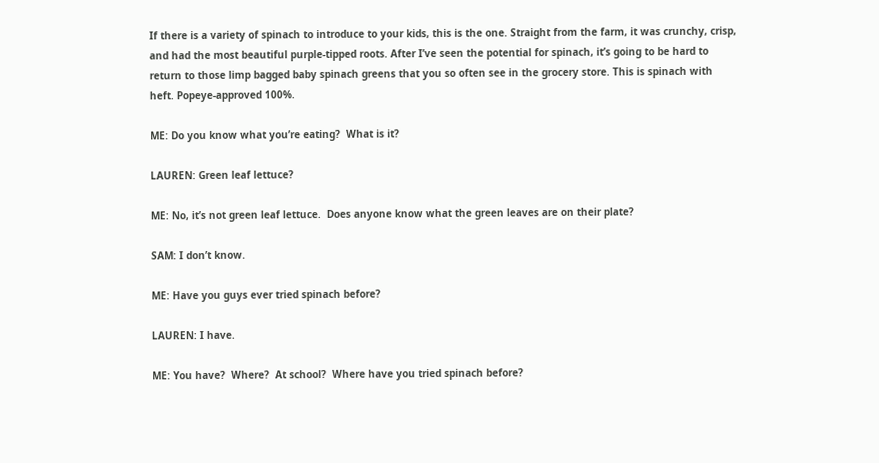If there is a variety of spinach to introduce to your kids, this is the one. Straight from the farm, it was crunchy, crisp, and had the most beautiful purple-tipped roots. After I’ve seen the potential for spinach, it’s going to be hard to return to those limp bagged baby spinach greens that you so often see in the grocery store. This is spinach with heft. Popeye-approved 100%.

ME: Do you know what you’re eating?  What is it?

LAUREN: Green leaf lettuce?

ME: No, it’s not green leaf lettuce.  Does anyone know what the green leaves are on their plate?

SAM: I don’t know.

ME: Have you guys ever tried spinach before?

LAUREN: I have.

ME: You have?  Where?  At school?  Where have you tried spinach before?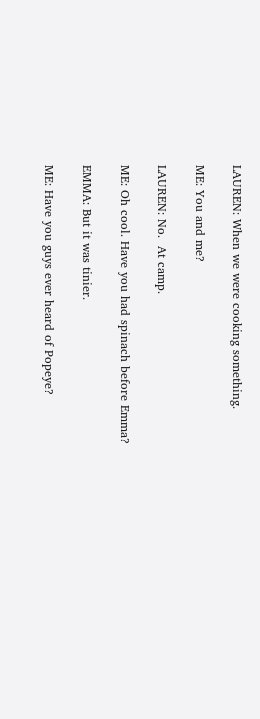LAUREN: When we were cooking something.

ME: You and me?

LAUREN: No.  At camp.

ME: Oh cool. Have you had spinach before Emma?

EMMA: But it was tinier.

ME: Have you guys ever heard of Popeye?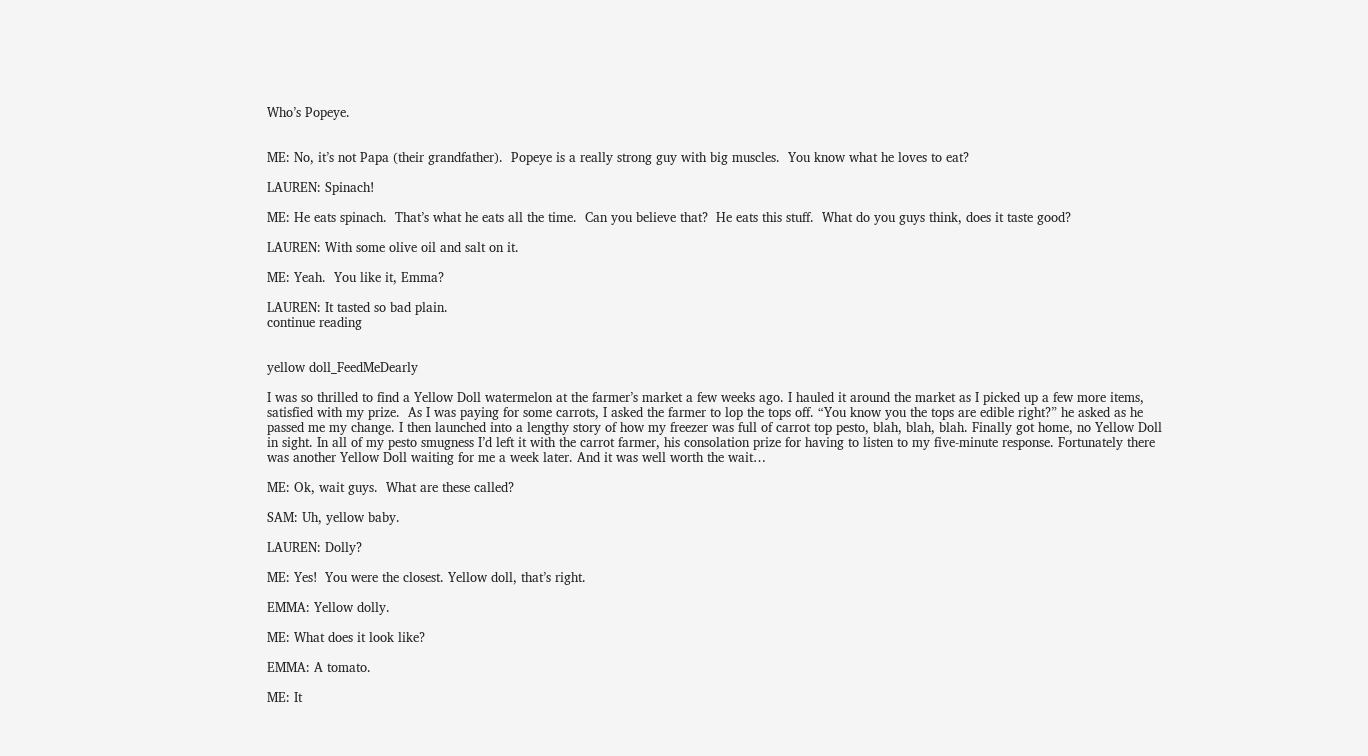Who’s Popeye.


ME: No, it’s not Papa (their grandfather).  Popeye is a really strong guy with big muscles.  You know what he loves to eat?

LAUREN: Spinach!

ME: He eats spinach.  That’s what he eats all the time.  Can you believe that?  He eats this stuff.  What do you guys think, does it taste good?

LAUREN: With some olive oil and salt on it.

ME: Yeah.  You like it, Emma?

LAUREN: It tasted so bad plain.
continue reading


yellow doll_FeedMeDearly

I was so thrilled to find a Yellow Doll watermelon at the farmer’s market a few weeks ago. I hauled it around the market as I picked up a few more items, satisfied with my prize.  As I was paying for some carrots, I asked the farmer to lop the tops off. “You know you the tops are edible right?” he asked as he passed me my change. I then launched into a lengthy story of how my freezer was full of carrot top pesto, blah, blah, blah. Finally got home, no Yellow Doll in sight. In all of my pesto smugness I’d left it with the carrot farmer, his consolation prize for having to listen to my five-minute response. Fortunately there was another Yellow Doll waiting for me a week later. And it was well worth the wait…

ME: Ok, wait guys.  What are these called?

SAM: Uh, yellow baby.

LAUREN: Dolly?

ME: Yes!  You were the closest. Yellow doll, that’s right.

EMMA: Yellow dolly.

ME: What does it look like?

EMMA: A tomato.

ME: It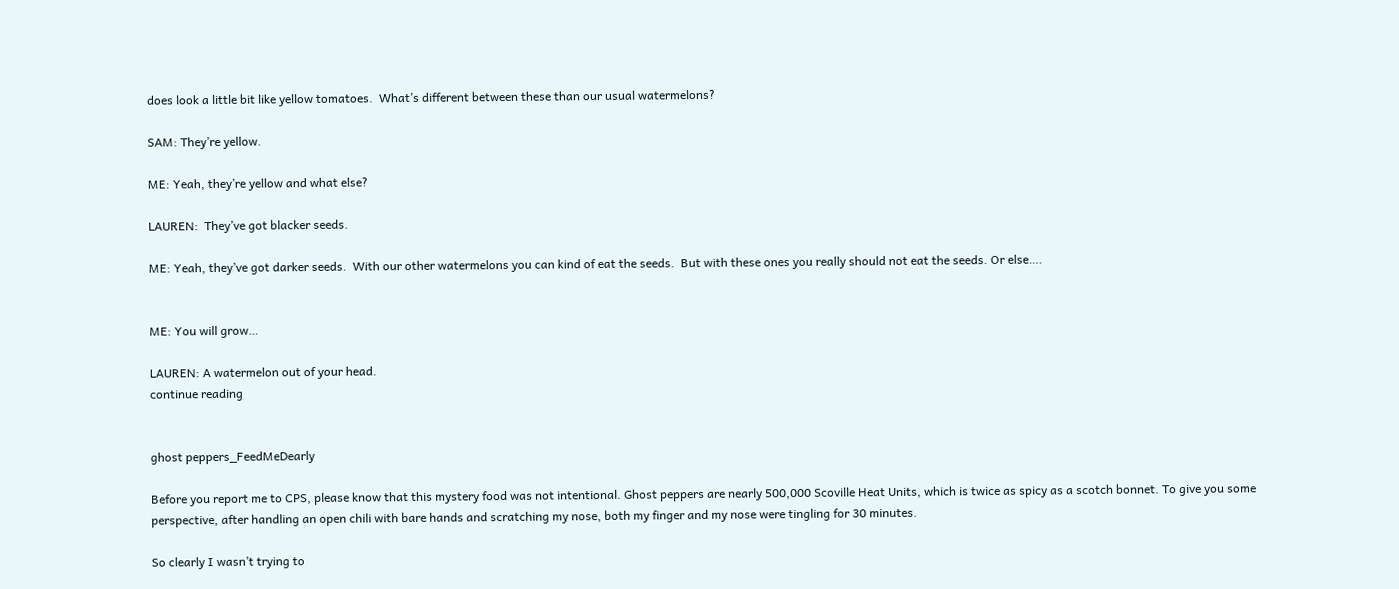does look a little bit like yellow tomatoes.  What’s different between these than our usual watermelons?

SAM: They’re yellow.

ME: Yeah, they’re yellow and what else?

LAUREN:  They’ve got blacker seeds.

ME: Yeah, they’ve got darker seeds.  With our other watermelons you can kind of eat the seeds.  But with these ones you really should not eat the seeds. Or else….


ME: You will grow…

LAUREN: A watermelon out of your head.
continue reading


ghost peppers_FeedMeDearly

Before you report me to CPS, please know that this mystery food was not intentional. Ghost peppers are nearly 500,000 Scoville Heat Units, which is twice as spicy as a scotch bonnet. To give you some perspective, after handling an open chili with bare hands and scratching my nose, both my finger and my nose were tingling for 30 minutes.

So clearly I wasn’t trying to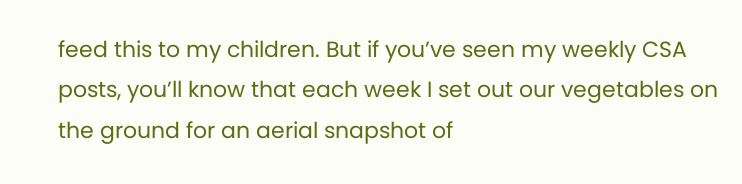feed this to my children. But if you’ve seen my weekly CSA posts, you’ll know that each week I set out our vegetables on the ground for an aerial snapshot of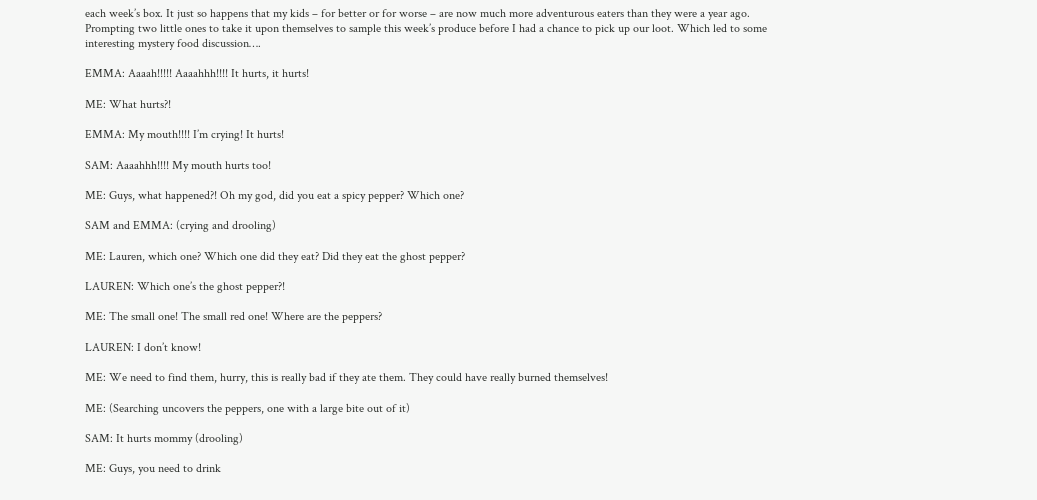each week’s box. It just so happens that my kids – for better or for worse – are now much more adventurous eaters than they were a year ago. Prompting two little ones to take it upon themselves to sample this week’s produce before I had a chance to pick up our loot. Which led to some interesting mystery food discussion….

EMMA: Aaaah!!!!! Aaaahhh!!!! It hurts, it hurts!

ME: What hurts?!

EMMA: My mouth!!!! I’m crying! It hurts!

SAM: Aaaahhh!!!! My mouth hurts too!

ME: Guys, what happened?! Oh my god, did you eat a spicy pepper? Which one?

SAM and EMMA: (crying and drooling)

ME: Lauren, which one? Which one did they eat? Did they eat the ghost pepper?

LAUREN: Which one’s the ghost pepper?!

ME: The small one! The small red one! Where are the peppers?

LAUREN: I don’t know!

ME: We need to find them, hurry, this is really bad if they ate them. They could have really burned themselves!

ME: (Searching uncovers the peppers, one with a large bite out of it)

SAM: It hurts mommy (drooling)

ME: Guys, you need to drink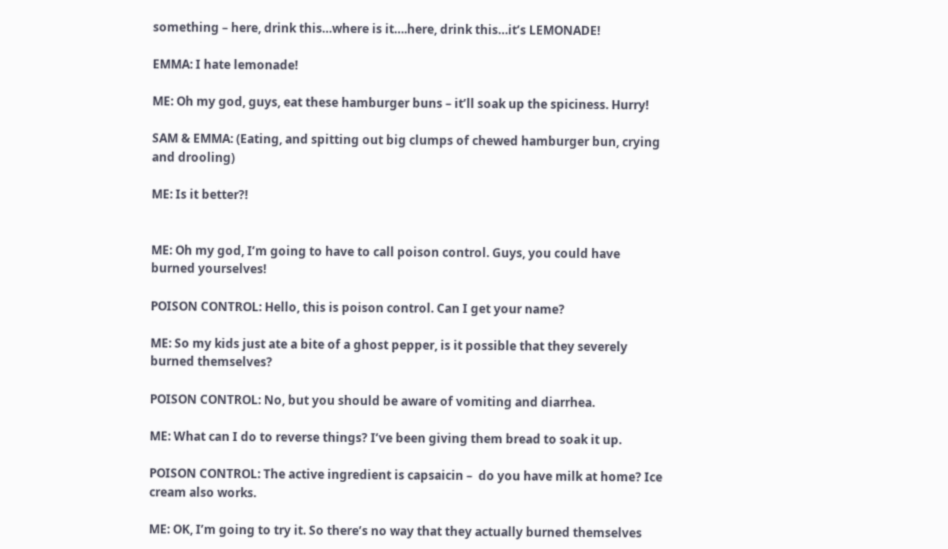something – here, drink this…where is it….here, drink this…it’s LEMONADE!

EMMA: I hate lemonade!

ME: Oh my god, guys, eat these hamburger buns – it’ll soak up the spiciness. Hurry!

SAM & EMMA: (Eating, and spitting out big clumps of chewed hamburger bun, crying and drooling)

ME: Is it better?!


ME: Oh my god, I’m going to have to call poison control. Guys, you could have burned yourselves!

POISON CONTROL: Hello, this is poison control. Can I get your name?

ME: So my kids just ate a bite of a ghost pepper, is it possible that they severely burned themselves?

POISON CONTROL: No, but you should be aware of vomiting and diarrhea.

ME: What can I do to reverse things? I’ve been giving them bread to soak it up.

POISON CONTROL: The active ingredient is capsaicin –  do you have milk at home? Ice cream also works.

ME: OK, I’m going to try it. So there’s no way that they actually burned themselves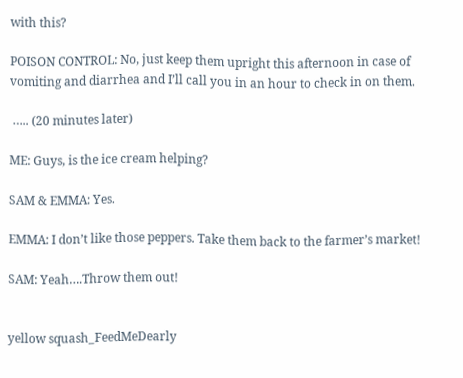with this?

POISON CONTROL: No, just keep them upright this afternoon in case of vomiting and diarrhea and I’ll call you in an hour to check in on them.

 ….. (20 minutes later)

ME: Guys, is the ice cream helping?

SAM & EMMA: Yes.

EMMA: I don’t like those peppers. Take them back to the farmer’s market!

SAM: Yeah….Throw them out!


yellow squash_FeedMeDearly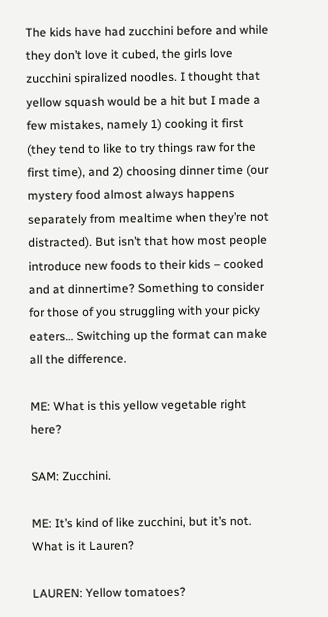The kids have had zucchini before and while they don’t love it cubed, the girls love zucchini spiralized noodles. I thought that yellow squash would be a hit but I made a few mistakes, namely 1) cooking it first (they tend to like to try things raw for the first time), and 2) choosing dinner time (our mystery food almost always happens separately from mealtime when they’re not distracted). But isn’t that how most people introduce new foods to their kids – cooked and at dinnertime? Something to consider for those of you struggling with your picky eaters… Switching up the format can make all the difference.

ME: What is this yellow vegetable right here?

SAM: Zucchini.

ME: It’s kind of like zucchini, but it’s not.  What is it Lauren?

LAUREN: Yellow tomatoes?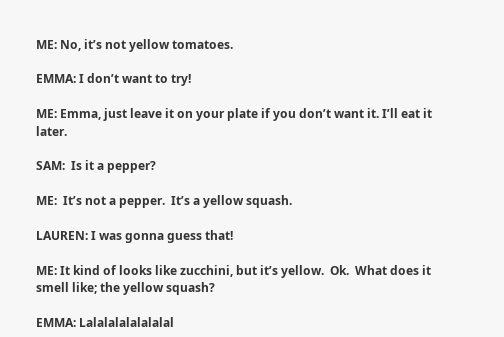ME: No, it’s not yellow tomatoes.

EMMA: I don’t want to try!

ME: Emma, just leave it on your plate if you don’t want it. I’ll eat it later.

SAM:  Is it a pepper?

ME:  It’s not a pepper.  It’s a yellow squash.

LAUREN: I was gonna guess that!

ME: It kind of looks like zucchini, but it’s yellow.  Ok.  What does it smell like; the yellow squash?

EMMA: Lalalalalalalalal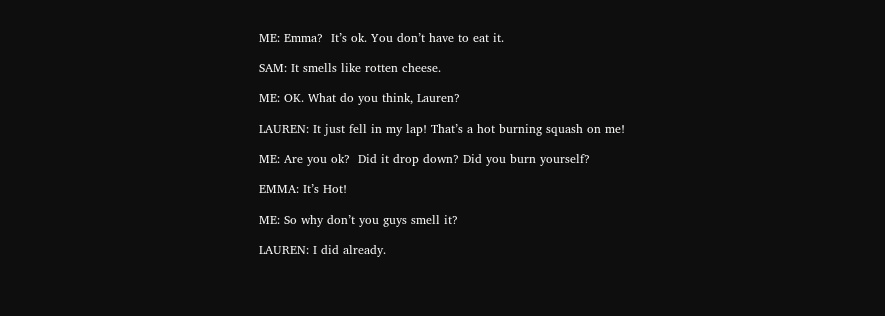ME: Emma?  It’s ok. You don’t have to eat it.

SAM: It smells like rotten cheese.

ME: OK. What do you think, Lauren?

LAUREN: It just fell in my lap! That’s a hot burning squash on me!

ME: Are you ok?  Did it drop down? Did you burn yourself?

EMMA: It’s Hot!

ME: So why don’t you guys smell it?

LAUREN: I did already.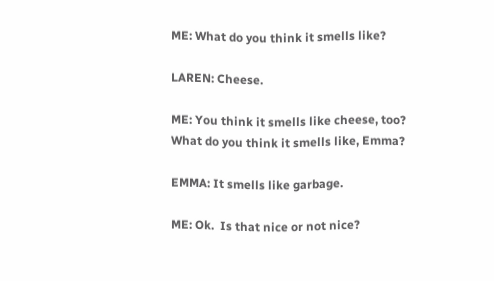ME: What do you think it smells like?

LAREN: Cheese.

ME: You think it smells like cheese, too?  What do you think it smells like, Emma?

EMMA: It smells like garbage.

ME: Ok.  Is that nice or not nice?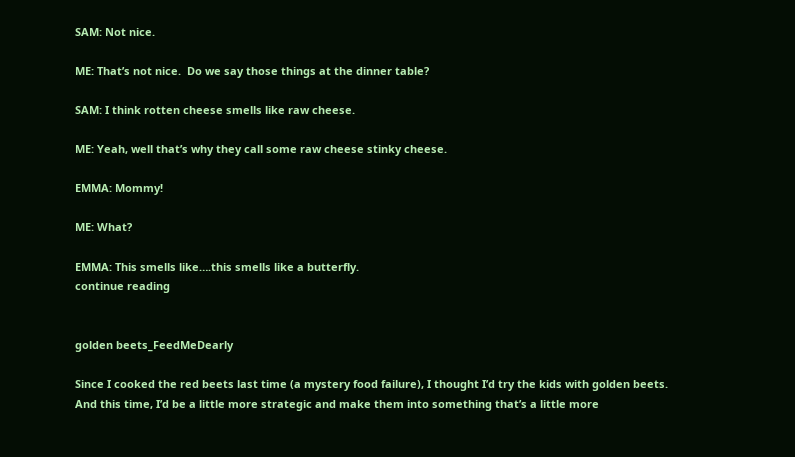SAM: Not nice.

ME: That’s not nice.  Do we say those things at the dinner table?

SAM: I think rotten cheese smells like raw cheese.

ME: Yeah, well that’s why they call some raw cheese stinky cheese.

EMMA: Mommy!

ME: What?

EMMA: This smells like….this smells like a butterfly.
continue reading


golden beets_FeedMeDearly

Since I cooked the red beets last time (a mystery food failure), I thought I’d try the kids with golden beets. And this time, I’d be a little more strategic and make them into something that’s a little more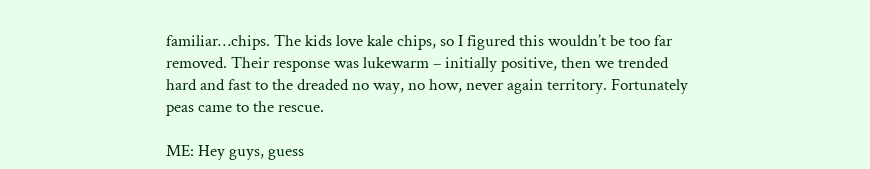familiar…chips. The kids love kale chips, so I figured this wouldn’t be too far removed. Their response was lukewarm – initially positive, then we trended hard and fast to the dreaded no way, no how, never again territory. Fortunately peas came to the rescue.

ME: Hey guys, guess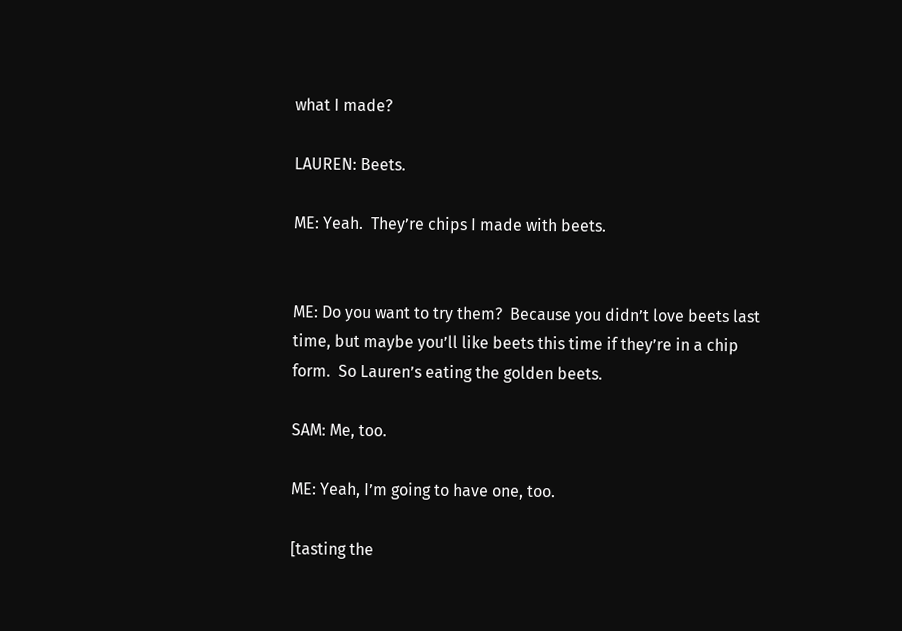what I made?

LAUREN: Beets.

ME: Yeah.  They’re chips I made with beets.


ME: Do you want to try them?  Because you didn’t love beets last time, but maybe you’ll like beets this time if they’re in a chip form.  So Lauren’s eating the golden beets.

SAM: Me, too.

ME: Yeah, I’m going to have one, too.

[tasting the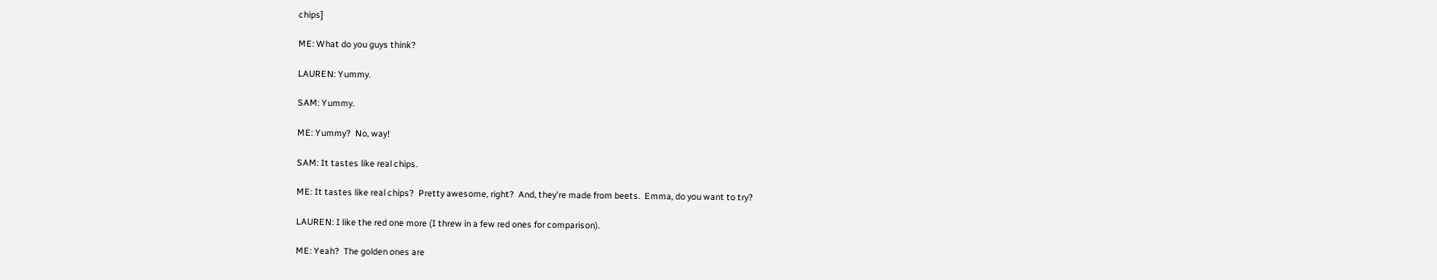chips]

ME: What do you guys think?

LAUREN: Yummy.

SAM: Yummy.

ME: Yummy?  No, way!

SAM: It tastes like real chips.

ME: It tastes like real chips?  Pretty awesome, right?  And, they’re made from beets.  Emma, do you want to try?

LAUREN: I like the red one more (I threw in a few red ones for comparison).

ME: Yeah?  The golden ones are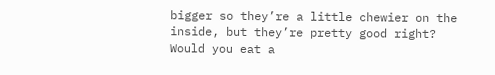bigger so they’re a little chewier on the inside, but they’re pretty good right?  Would you eat a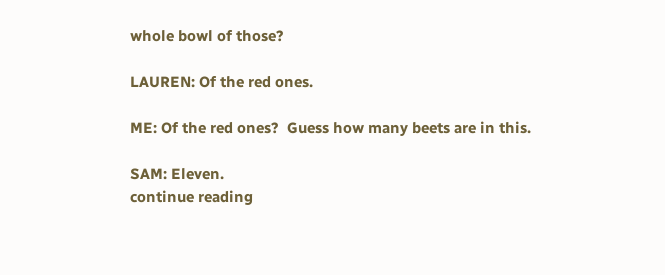whole bowl of those?

LAUREN: Of the red ones.

ME: Of the red ones?  Guess how many beets are in this.

SAM: Eleven.
continue reading